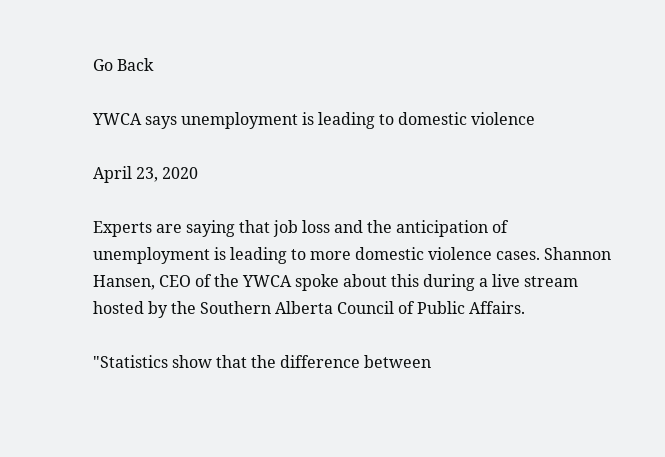Go Back

YWCA says unemployment is leading to domestic violence

April 23, 2020

Experts are saying that job loss and the anticipation of unemployment is leading to more domestic violence cases. Shannon Hansen, CEO of the YWCA spoke about this during a live stream hosted by the Southern Alberta Council of Public Affairs.

"Statistics show that the difference between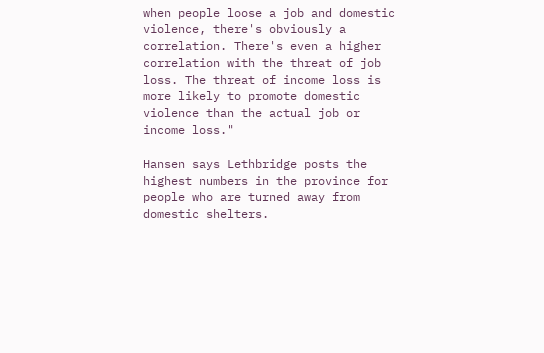when people loose a job and domestic violence, there's obviously a correlation. There's even a higher correlation with the threat of job loss. The threat of income loss is more likely to promote domestic violence than the actual job or income loss."

Hansen says Lethbridge posts the highest numbers in the province for people who are turned away from domestic shelters.